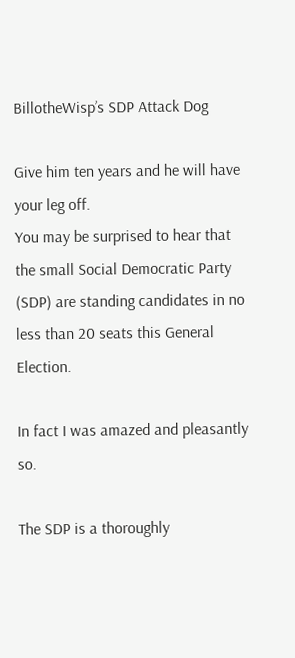BillotheWisp’s SDP Attack Dog

Give him ten years and he will have your leg off.
You may be surprised to hear that the small Social Democratic Party (SDP) are standing candidates in no less than 20 seats this General Election.

In fact I was amazed and pleasantly so.

The SDP is a thoroughly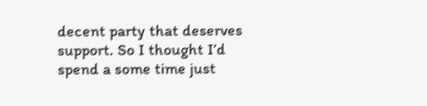decent party that deserves support. So I thought I’d spend a some time just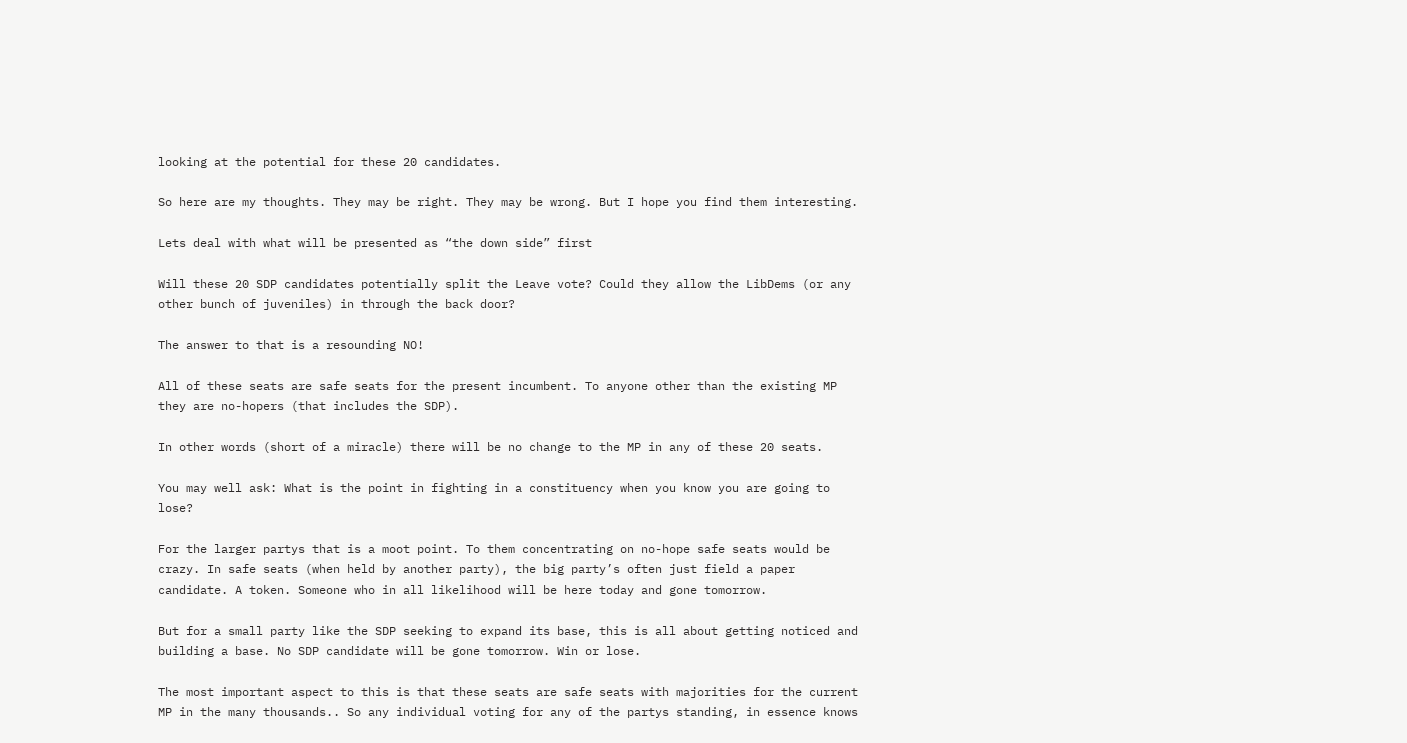looking at the potential for these 20 candidates.

So here are my thoughts. They may be right. They may be wrong. But I hope you find them interesting.

Lets deal with what will be presented as “the down side” first

Will these 20 SDP candidates potentially split the Leave vote? Could they allow the LibDems (or any other bunch of juveniles) in through the back door?

The answer to that is a resounding NO!

All of these seats are safe seats for the present incumbent. To anyone other than the existing MP they are no-hopers (that includes the SDP).

In other words (short of a miracle) there will be no change to the MP in any of these 20 seats.

You may well ask: What is the point in fighting in a constituency when you know you are going to lose?

For the larger partys that is a moot point. To them concentrating on no-hope safe seats would be crazy. In safe seats (when held by another party), the big party’s often just field a paper candidate. A token. Someone who in all likelihood will be here today and gone tomorrow.

But for a small party like the SDP seeking to expand its base, this is all about getting noticed and building a base. No SDP candidate will be gone tomorrow. Win or lose.

The most important aspect to this is that these seats are safe seats with majorities for the current MP in the many thousands.. So any individual voting for any of the partys standing, in essence knows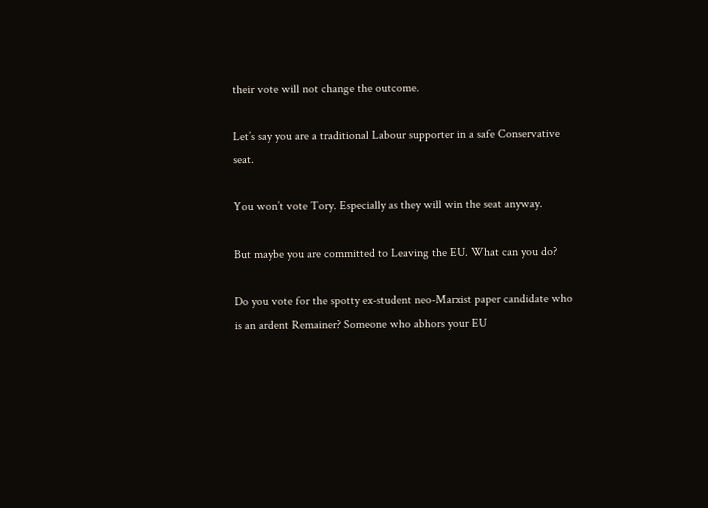their vote will not change the outcome.

Let’s say you are a traditional Labour supporter in a safe Conservative seat.

You won’t vote Tory. Especially as they will win the seat anyway.

But maybe you are committed to Leaving the EU. What can you do?

Do you vote for the spotty ex-student neo-Marxist paper candidate who is an ardent Remainer? Someone who abhors your EU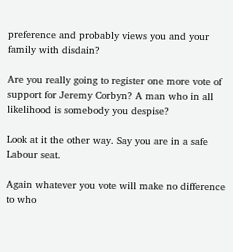preference and probably views you and your family with disdain?

Are you really going to register one more vote of support for Jeremy Corbyn? A man who in all likelihood is somebody you despise?

Look at it the other way. Say you are in a safe Labour seat.

Again whatever you vote will make no difference to who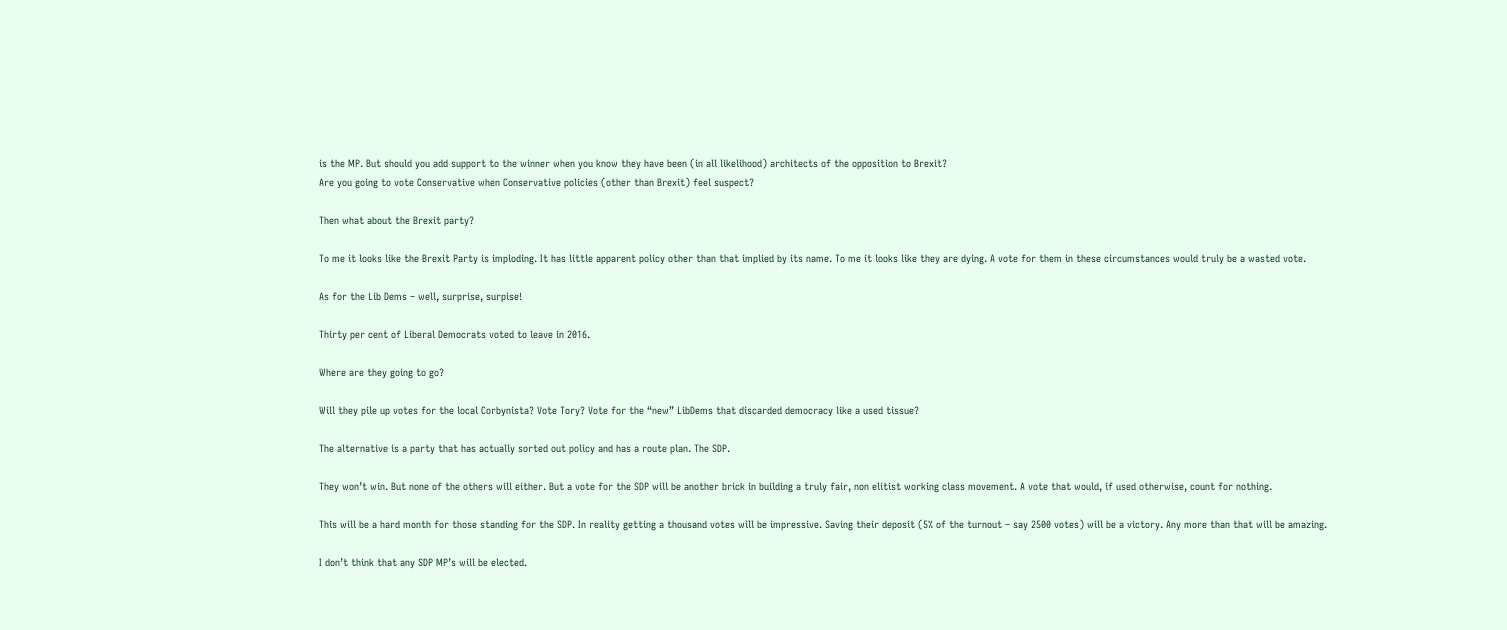is the MP. But should you add support to the winner when you know they have been (in all likelihood) architects of the opposition to Brexit?
Are you going to vote Conservative when Conservative policies (other than Brexit) feel suspect?

Then what about the Brexit party?

To me it looks like the Brexit Party is imploding. It has little apparent policy other than that implied by its name. To me it looks like they are dying. A vote for them in these circumstances would truly be a wasted vote.

As for the Lib Dems – well, surprise, surpise!

Thirty per cent of Liberal Democrats voted to leave in 2016.

Where are they going to go?

Will they pile up votes for the local Corbynista? Vote Tory? Vote for the “new” LibDems that discarded democracy like a used tissue?

The alternative is a party that has actually sorted out policy and has a route plan. The SDP.

They won’t win. But none of the others will either. But a vote for the SDP will be another brick in building a truly fair, non elitist working class movement. A vote that would, if used otherwise, count for nothing.

This will be a hard month for those standing for the SDP. In reality getting a thousand votes will be impressive. Saving their deposit (5% of the turnout – say 2500 votes) will be a victory. Any more than that will be amazing.

I don’t think that any SDP MP’s will be elected.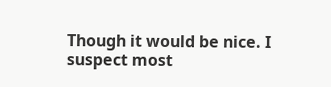Though it would be nice. I suspect most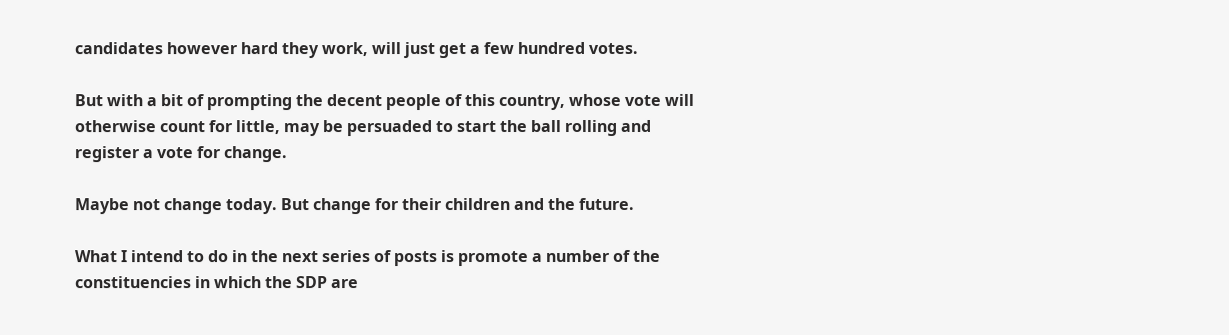candidates however hard they work, will just get a few hundred votes.

But with a bit of prompting the decent people of this country, whose vote will otherwise count for little, may be persuaded to start the ball rolling and register a vote for change.

Maybe not change today. But change for their children and the future.

What I intend to do in the next series of posts is promote a number of the constituencies in which the SDP are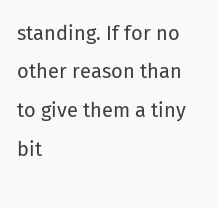standing. If for no other reason than to give them a tiny bit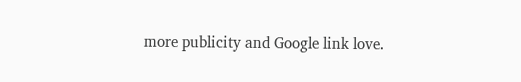more publicity and Google link love.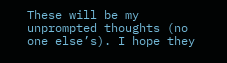These will be my unprompted thoughts (no one else’s). I hope they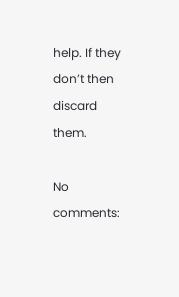help. If they don’t then discard them.

No comments: